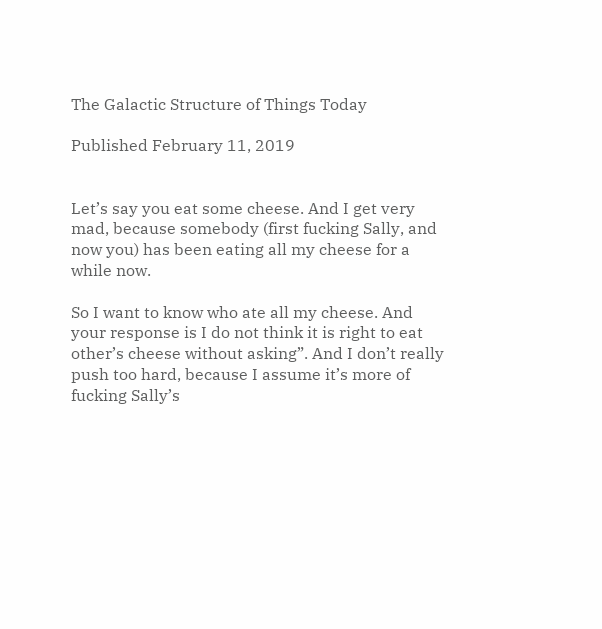The Galactic Structure of Things Today

Published February 11, 2019


Let’s say you eat some cheese. And I get very mad, because somebody (first fucking Sally, and now you) has been eating all my cheese for a while now.

So I want to know who ate all my cheese. And your response is I do not think it is right to eat other’s cheese without asking”. And I don’t really push too hard, because I assume it’s more of fucking Sally’s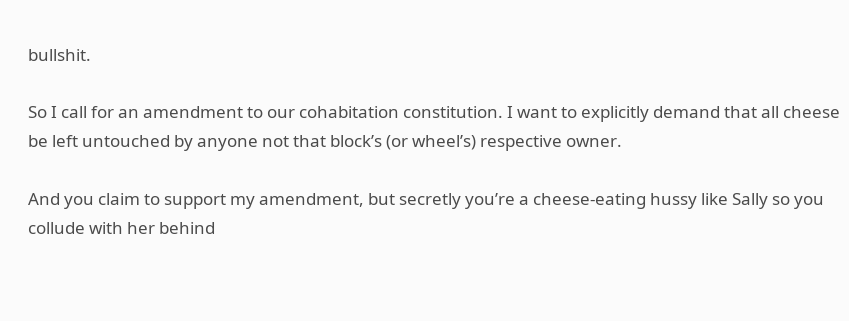bullshit.

So I call for an amendment to our cohabitation constitution. I want to explicitly demand that all cheese be left untouched by anyone not that block’s (or wheel’s) respective owner.

And you claim to support my amendment, but secretly you’re a cheese-eating hussy like Sally so you collude with her behind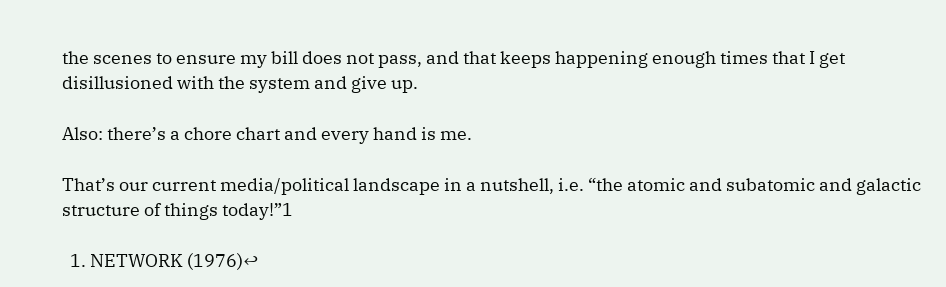the scenes to ensure my bill does not pass, and that keeps happening enough times that I get disillusioned with the system and give up.

Also: there’s a chore chart and every hand is me.

That’s our current media/political landscape in a nutshell, i.e. “the atomic and subatomic and galactic structure of things today!”1

  1. NETWORK (1976)↩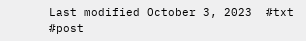Last modified October 3, 2023  #txt   #post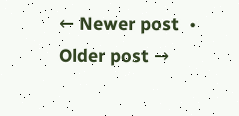← Newer post  •  Older post →